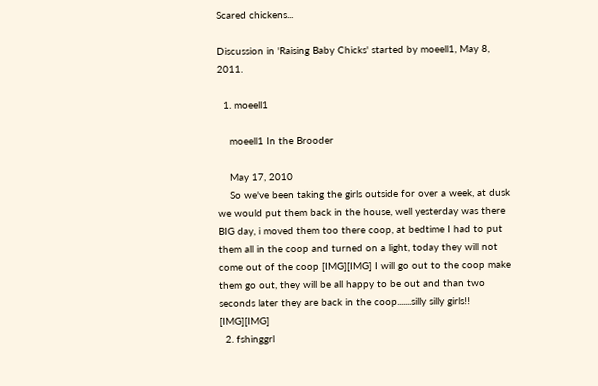Scared chickens...

Discussion in 'Raising Baby Chicks' started by moeell1, May 8, 2011.

  1. moeell1

    moeell1 In the Brooder

    May 17, 2010
    So we've been taking the girls outside for over a week, at dusk we would put them back in the house, well yesterday was there BIG day, i moved them too there coop, at bedtime I had to put them all in the coop and turned on a light, today they will not come out of the coop [IMG][IMG] I will go out to the coop make them go out, they will be all happy to be out and than two seconds later they are back in the coop.......silly silly girls!! [IMG][IMG]
  2. fshinggrl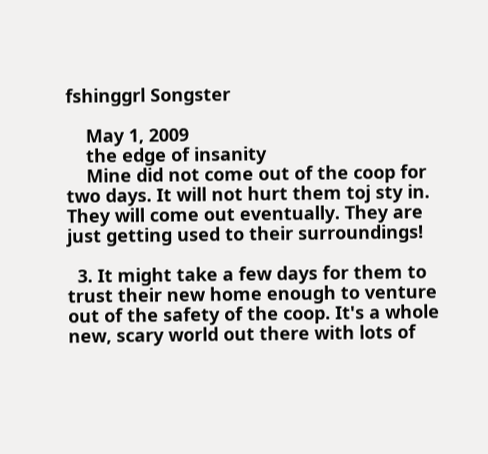fshinggrl Songster

    May 1, 2009
    the edge of insanity
    Mine did not come out of the coop for two days. It will not hurt them toj sty in. They will come out eventually. They are just getting used to their surroundings!

  3. It might take a few days for them to trust their new home enough to venture out of the safety of the coop. It's a whole new, scary world out there with lots of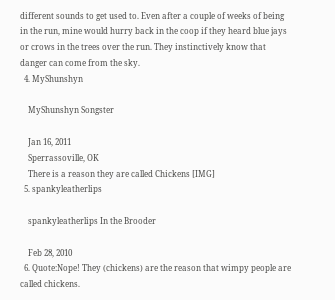different sounds to get used to. Even after a couple of weeks of being in the run, mine would hurry back in the coop if they heard blue jays or crows in the trees over the run. They instinctively know that danger can come from the sky.
  4. MyShunshyn

    MyShunshyn Songster

    Jan 16, 2011
    Sperrassoville, OK
    There is a reason they are called Chickens [IMG]
  5. spankyleatherlips

    spankyleatherlips In the Brooder

    Feb 28, 2010
  6. Quote:Nope! They (chickens) are the reason that wimpy people are called chickens.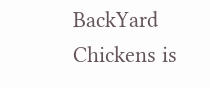BackYard Chickens is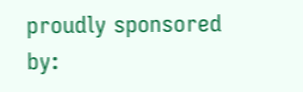proudly sponsored by: